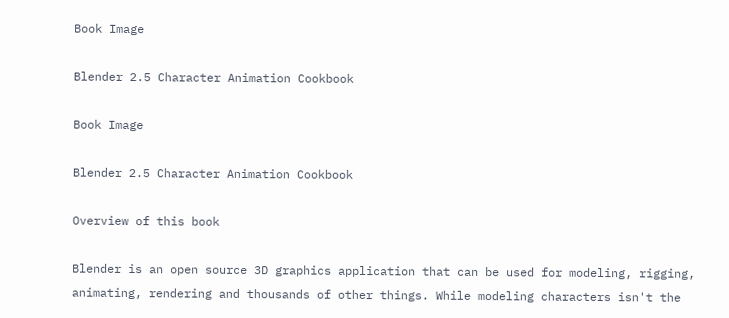Book Image

Blender 2.5 Character Animation Cookbook

Book Image

Blender 2.5 Character Animation Cookbook

Overview of this book

Blender is an open source 3D graphics application that can be used for modeling, rigging, animating, rendering and thousands of other things. While modeling characters isn't the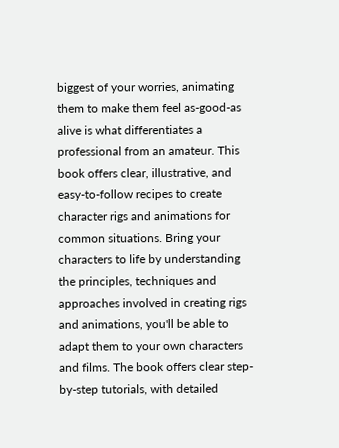biggest of your worries, animating them to make them feel as-good-as alive is what differentiates a professional from an amateur. This book offers clear, illustrative, and easy-to-follow recipes to create character rigs and animations for common situations. Bring your characters to life by understanding the principles, techniques and approaches involved in creating rigs and animations, you'll be able to adapt them to your own characters and films. The book offers clear step-by-step tutorials, with detailed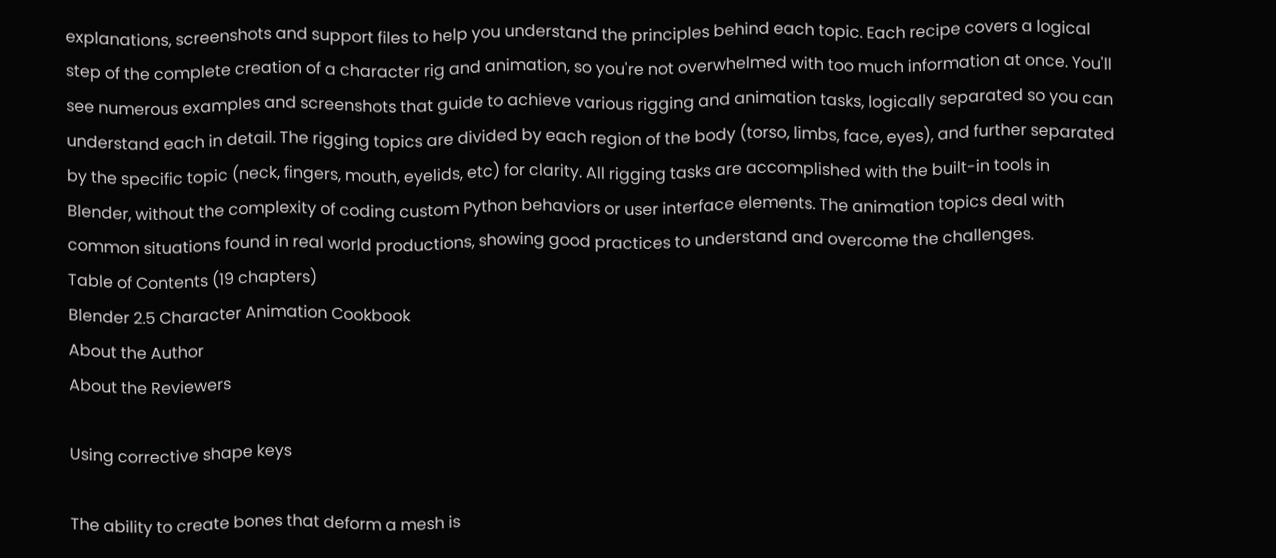explanations, screenshots and support files to help you understand the principles behind each topic. Each recipe covers a logical step of the complete creation of a character rig and animation, so you're not overwhelmed with too much information at once. You'll see numerous examples and screenshots that guide to achieve various rigging and animation tasks, logically separated so you can understand each in detail. The rigging topics are divided by each region of the body (torso, limbs, face, eyes), and further separated by the specific topic (neck, fingers, mouth, eyelids, etc) for clarity. All rigging tasks are accomplished with the built-in tools in Blender, without the complexity of coding custom Python behaviors or user interface elements. The animation topics deal with common situations found in real world productions, showing good practices to understand and overcome the challenges.
Table of Contents (19 chapters)
Blender 2.5 Character Animation Cookbook
About the Author
About the Reviewers

Using corrective shape keys

The ability to create bones that deform a mesh is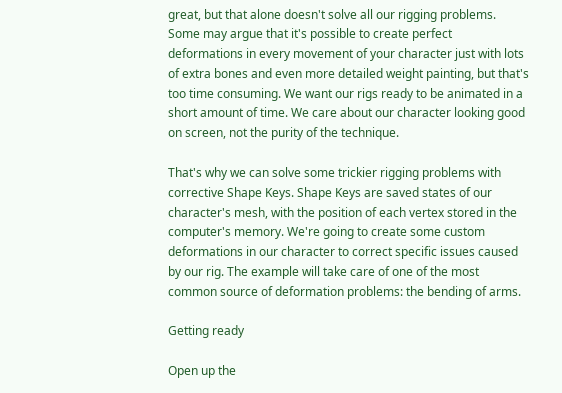great, but that alone doesn't solve all our rigging problems. Some may argue that it's possible to create perfect deformations in every movement of your character just with lots of extra bones and even more detailed weight painting, but that's too time consuming. We want our rigs ready to be animated in a short amount of time. We care about our character looking good on screen, not the purity of the technique.

That's why we can solve some trickier rigging problems with corrective Shape Keys. Shape Keys are saved states of our character's mesh, with the position of each vertex stored in the computer's memory. We're going to create some custom deformations in our character to correct specific issues caused by our rig. The example will take care of one of the most common source of deformation problems: the bending of arms.

Getting ready

Open up the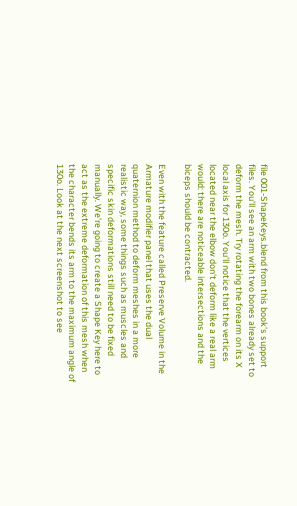file 001-ShapeKeys.blend from this book's support files. You'll see an arm with two bones already set to deform the mesh. Try rotating the forearm on its X local axis for 130o. You'll notice that the vertices located near the elbow don't deform like a real arm would: there are noticeable intersections and the biceps should be contracted.

Even with the feature called Preserve Volume in the Armature modifier panel that uses the dual quaternion method to deform meshes in a more realistic way, some things such as muscles and specific skin deformations still need to be fixed manually. We're going to create a Shape Key here to act as the extreme deformation of this mesh when the character bends its arm to the maximum angle of 130o. Look at the next screenshot to see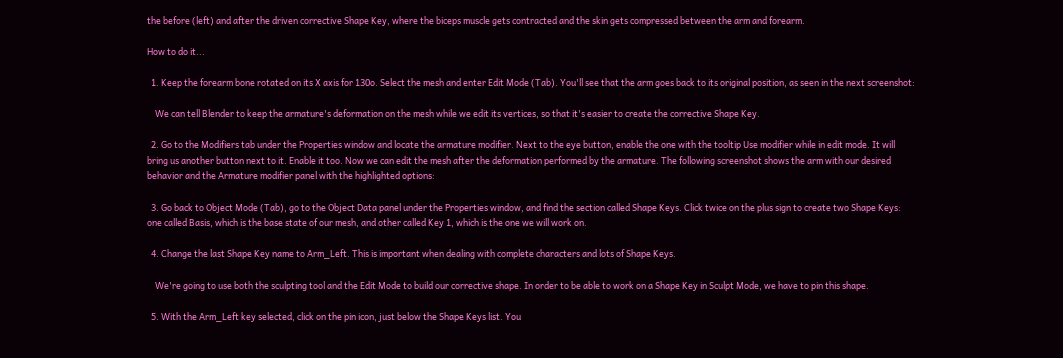the before (left) and after the driven corrective Shape Key, where the biceps muscle gets contracted and the skin gets compressed between the arm and forearm.

How to do it...

  1. Keep the forearm bone rotated on its X axis for 130o. Select the mesh and enter Edit Mode (Tab). You'll see that the arm goes back to its original position, as seen in the next screenshot:

    We can tell Blender to keep the armature's deformation on the mesh while we edit its vertices, so that it's easier to create the corrective Shape Key.

  2. Go to the Modifiers tab under the Properties window and locate the armature modifier. Next to the eye button, enable the one with the tooltip Use modifier while in edit mode. It will bring us another button next to it. Enable it too. Now we can edit the mesh after the deformation performed by the armature. The following screenshot shows the arm with our desired behavior and the Armature modifier panel with the highlighted options:

  3. Go back to Object Mode (Tab), go to the Object Data panel under the Properties window, and find the section called Shape Keys. Click twice on the plus sign to create two Shape Keys: one called Basis, which is the base state of our mesh, and other called Key 1, which is the one we will work on.

  4. Change the last Shape Key name to Arm_Left. This is important when dealing with complete characters and lots of Shape Keys.

    We're going to use both the sculpting tool and the Edit Mode to build our corrective shape. In order to be able to work on a Shape Key in Sculpt Mode, we have to pin this shape.

  5. With the Arm_Left key selected, click on the pin icon, just below the Shape Keys list. You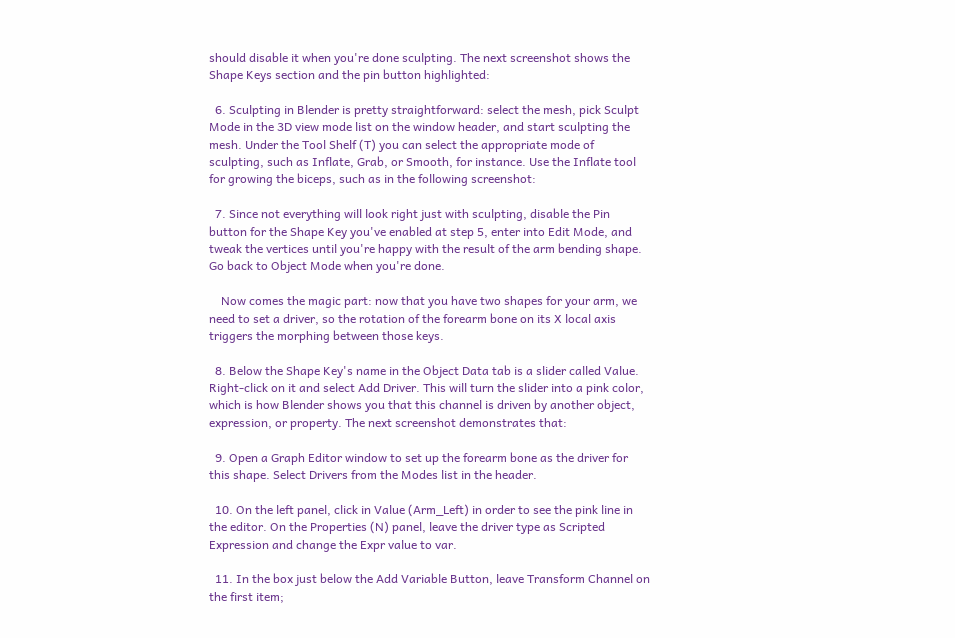should disable it when you're done sculpting. The next screenshot shows the Shape Keys section and the pin button highlighted:

  6. Sculpting in Blender is pretty straightforward: select the mesh, pick Sculpt Mode in the 3D view mode list on the window header, and start sculpting the mesh. Under the Tool Shelf (T) you can select the appropriate mode of sculpting, such as Inflate, Grab, or Smooth, for instance. Use the Inflate tool for growing the biceps, such as in the following screenshot:

  7. Since not everything will look right just with sculpting, disable the Pin button for the Shape Key you've enabled at step 5, enter into Edit Mode, and tweak the vertices until you're happy with the result of the arm bending shape. Go back to Object Mode when you're done.

    Now comes the magic part: now that you have two shapes for your arm, we need to set a driver, so the rotation of the forearm bone on its X local axis triggers the morphing between those keys.

  8. Below the Shape Key's name in the Object Data tab is a slider called Value. Right-click on it and select Add Driver. This will turn the slider into a pink color, which is how Blender shows you that this channel is driven by another object, expression, or property. The next screenshot demonstrates that:

  9. Open a Graph Editor window to set up the forearm bone as the driver for this shape. Select Drivers from the Modes list in the header.

  10. On the left panel, click in Value (Arm_Left) in order to see the pink line in the editor. On the Properties (N) panel, leave the driver type as Scripted Expression and change the Expr value to var.

  11. In the box just below the Add Variable Button, leave Transform Channel on the first item;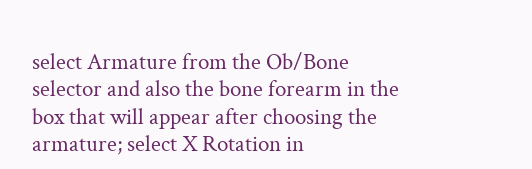select Armature from the Ob/Bone selector and also the bone forearm in the box that will appear after choosing the armature; select X Rotation in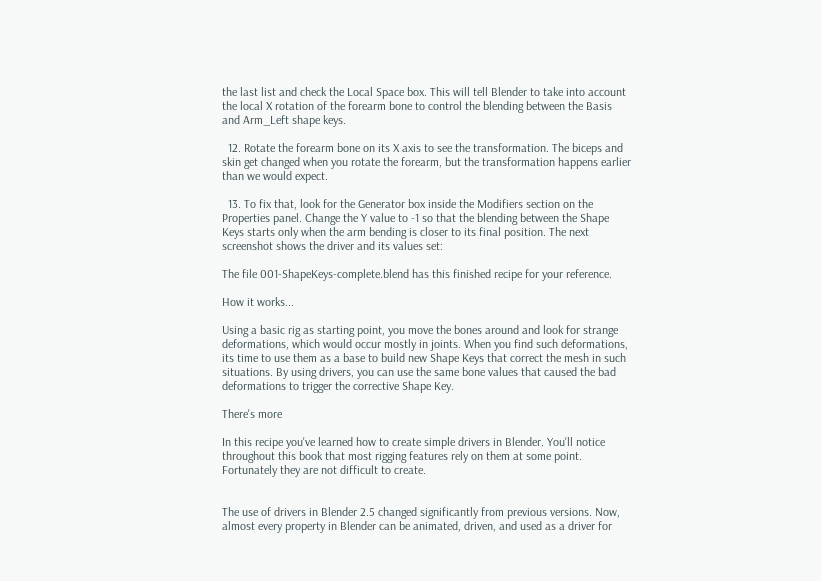the last list and check the Local Space box. This will tell Blender to take into account the local X rotation of the forearm bone to control the blending between the Basis and Arm_Left shape keys.

  12. Rotate the forearm bone on its X axis to see the transformation. The biceps and skin get changed when you rotate the forearm, but the transformation happens earlier than we would expect.

  13. To fix that, look for the Generator box inside the Modifiers section on the Properties panel. Change the Y value to -1 so that the blending between the Shape Keys starts only when the arm bending is closer to its final position. The next screenshot shows the driver and its values set:

The file 001-ShapeKeys-complete.blend has this finished recipe for your reference.

How it works...

Using a basic rig as starting point, you move the bones around and look for strange deformations, which would occur mostly in joints. When you find such deformations, its time to use them as a base to build new Shape Keys that correct the mesh in such situations. By using drivers, you can use the same bone values that caused the bad deformations to trigger the corrective Shape Key.

There's more

In this recipe you've learned how to create simple drivers in Blender. You'll notice throughout this book that most rigging features rely on them at some point. Fortunately they are not difficult to create.


The use of drivers in Blender 2.5 changed significantly from previous versions. Now, almost every property in Blender can be animated, driven, and used as a driver for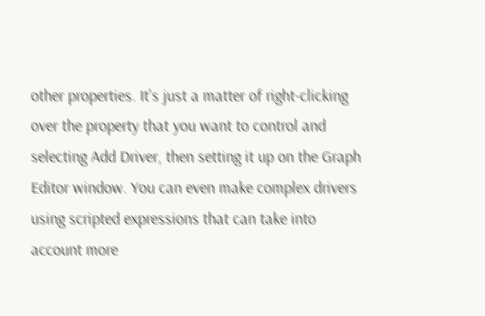other properties. It's just a matter of right-clicking over the property that you want to control and selecting Add Driver, then setting it up on the Graph Editor window. You can even make complex drivers using scripted expressions that can take into account more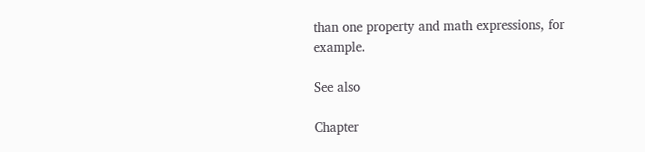than one property and math expressions, for example.

See also

Chapter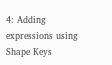4: Adding expressions using Shape Keys